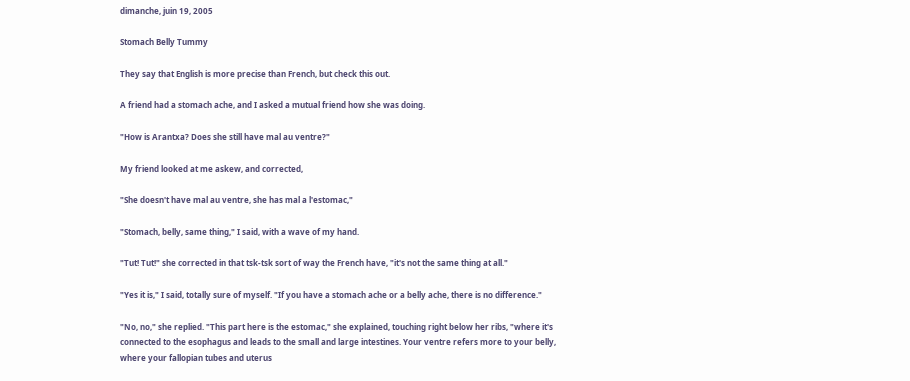dimanche, juin 19, 2005

Stomach Belly Tummy

They say that English is more precise than French, but check this out.

A friend had a stomach ache, and I asked a mutual friend how she was doing.

"How is Arantxa? Does she still have mal au ventre?"

My friend looked at me askew, and corrected,

"She doesn't have mal au ventre, she has mal a l'estomac,"

"Stomach, belly, same thing," I said, with a wave of my hand.

"Tut! Tut!" she corrected in that tsk-tsk sort of way the French have, "it's not the same thing at all."

"Yes it is," I said, totally sure of myself. "If you have a stomach ache or a belly ache, there is no difference."

"No, no," she replied. "This part here is the estomac," she explained, touching right below her ribs, "where it's connected to the esophagus and leads to the small and large intestines. Your ventre refers more to your belly, where your fallopian tubes and uterus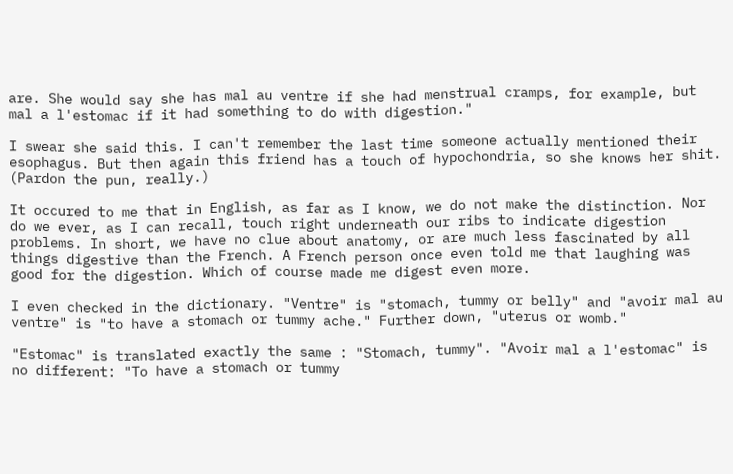are. She would say she has mal au ventre if she had menstrual cramps, for example, but mal a l'estomac if it had something to do with digestion."

I swear she said this. I can't remember the last time someone actually mentioned their esophagus. But then again this friend has a touch of hypochondria, so she knows her shit. (Pardon the pun, really.)

It occured to me that in English, as far as I know, we do not make the distinction. Nor do we ever, as I can recall, touch right underneath our ribs to indicate digestion problems. In short, we have no clue about anatomy, or are much less fascinated by all things digestive than the French. A French person once even told me that laughing was good for the digestion. Which of course made me digest even more.

I even checked in the dictionary. "Ventre" is "stomach, tummy or belly" and "avoir mal au ventre" is "to have a stomach or tummy ache." Further down, "uterus or womb."

"Estomac" is translated exactly the same : "Stomach, tummy". "Avoir mal a l'estomac" is no different: "To have a stomach or tummy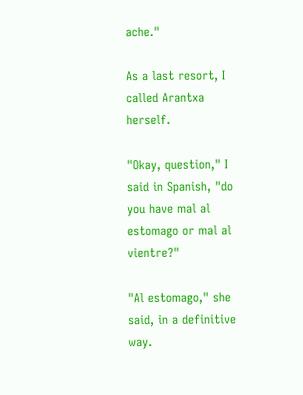ache."

As a last resort, I called Arantxa herself.

"Okay, question," I said in Spanish, "do you have mal al estomago or mal al vientre?"

"Al estomago," she said, in a definitive way.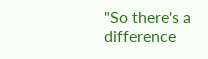"So there's a difference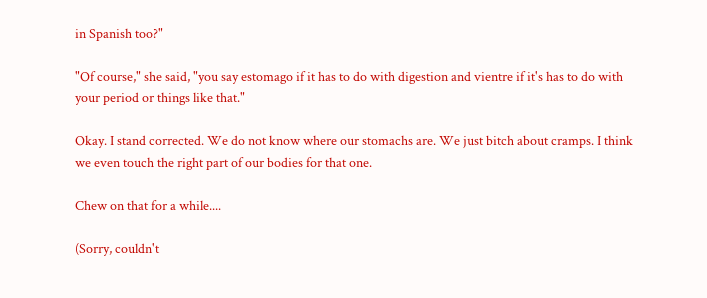in Spanish too?"

"Of course," she said, "you say estomago if it has to do with digestion and vientre if it's has to do with your period or things like that."

Okay. I stand corrected. We do not know where our stomachs are. We just bitch about cramps. I think we even touch the right part of our bodies for that one.

Chew on that for a while....

(Sorry, couldn't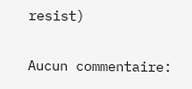resist)

Aucun commentaire: